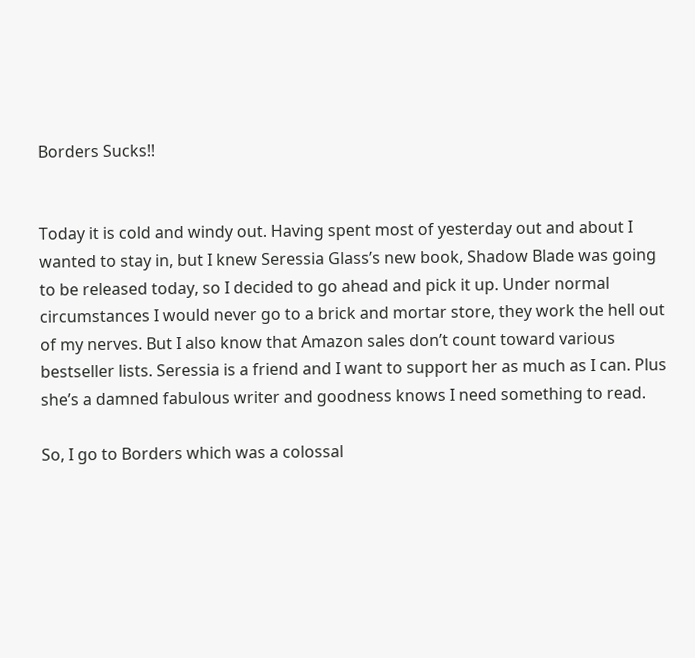Borders Sucks!!


Today it is cold and windy out. Having spent most of yesterday out and about I wanted to stay in, but I knew Seressia Glass’s new book, Shadow Blade was going to be released today, so I decided to go ahead and pick it up. Under normal circumstances I would never go to a brick and mortar store, they work the hell out of my nerves. But I also know that Amazon sales don’t count toward various bestseller lists. Seressia is a friend and I want to support her as much as I can. Plus she’s a damned fabulous writer and goodness knows I need something to read.

So, I go to Borders which was a colossal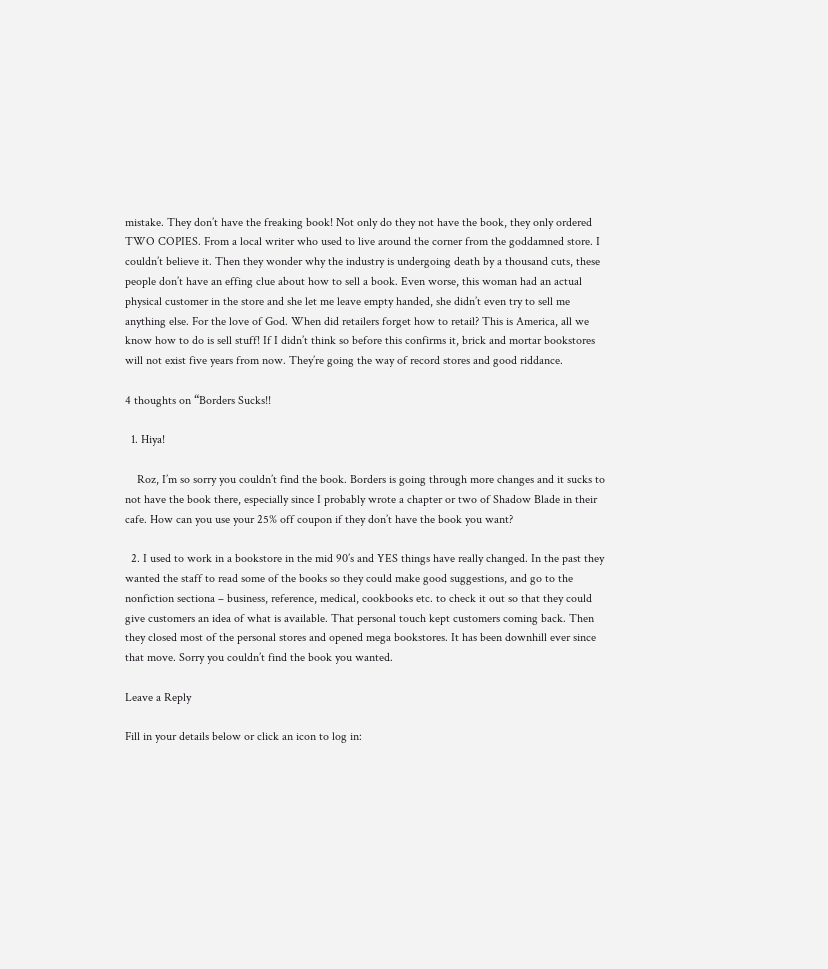mistake. They don’t have the freaking book! Not only do they not have the book, they only ordered TWO COPIES. From a local writer who used to live around the corner from the goddamned store. I couldn’t believe it. Then they wonder why the industry is undergoing death by a thousand cuts, these people don’t have an effing clue about how to sell a book. Even worse, this woman had an actual physical customer in the store and she let me leave empty handed, she didn’t even try to sell me anything else. For the love of God. When did retailers forget how to retail? This is America, all we know how to do is sell stuff! If I didn’t think so before this confirms it, brick and mortar bookstores will not exist five years from now. They’re going the way of record stores and good riddance.

4 thoughts on “Borders Sucks!!

  1. Hiya!

    Roz, I’m so sorry you couldn’t find the book. Borders is going through more changes and it sucks to not have the book there, especially since I probably wrote a chapter or two of Shadow Blade in their cafe. How can you use your 25% off coupon if they don’t have the book you want?

  2. I used to work in a bookstore in the mid 90’s and YES things have really changed. In the past they wanted the staff to read some of the books so they could make good suggestions, and go to the nonfiction sectiona – business, reference, medical, cookbooks etc. to check it out so that they could give customers an idea of what is available. That personal touch kept customers coming back. Then they closed most of the personal stores and opened mega bookstores. It has been downhill ever since that move. Sorry you couldn’t find the book you wanted.

Leave a Reply

Fill in your details below or click an icon to log in: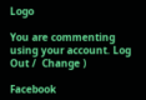Logo

You are commenting using your account. Log Out /  Change )

Facebook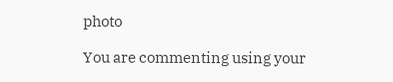photo

You are commenting using your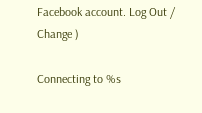Facebook account. Log Out /  Change )

Connecting to %s